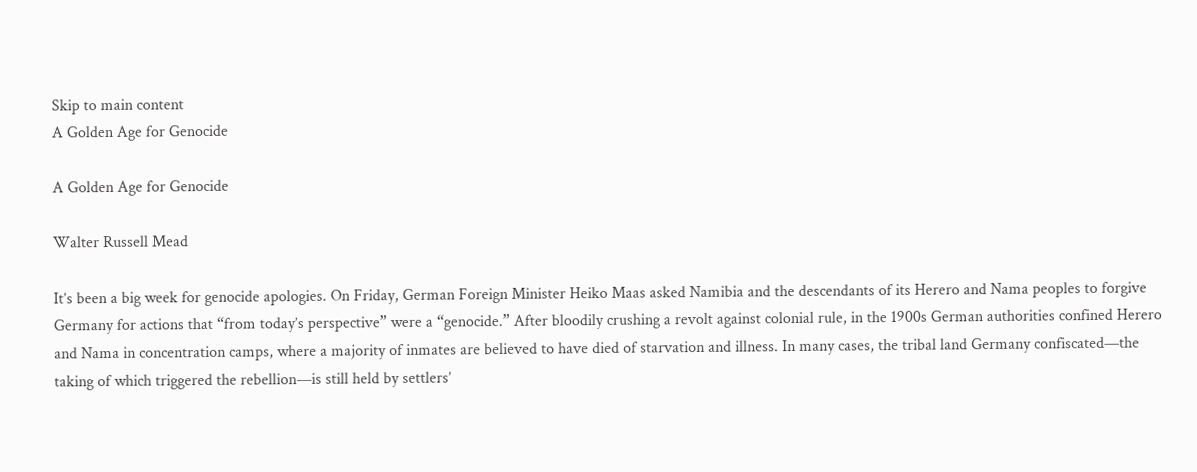Skip to main content
A Golden Age for Genocide

A Golden Age for Genocide

Walter Russell Mead

It’s been a big week for genocide apologies. On Friday, German Foreign Minister Heiko Maas asked Namibia and the descendants of its Herero and Nama peoples to forgive Germany for actions that “from today’s perspective” were a “genocide.” After bloodily crushing a revolt against colonial rule, in the 1900s German authorities confined Herero and Nama in concentration camps, where a majority of inmates are believed to have died of starvation and illness. In many cases, the tribal land Germany confiscated—the taking of which triggered the rebellion—is still held by settlers’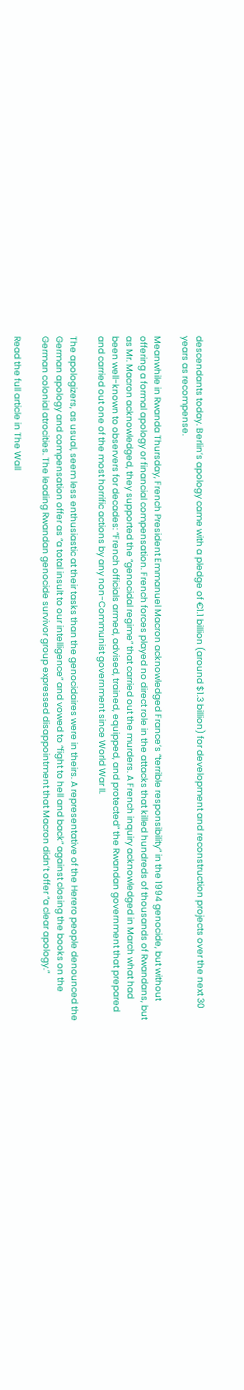descendants today. Berlin’s apology came with a pledge of €1.1 billion (around $1.3 billion) for development and reconstruction projects over the next 30 years as recompense.

Meanwhile in Rwanda Thursday, French President Emmanuel Macron acknowledged France’s “terrible responsibility” in the 1994 genocide, but without offering a formal apology or financial compensation. French forces played no direct role in the attacks that killed hundreds of thousands of Rwandans, but as Mr. Macron acknowledged, they supported the “genocidal regime” that carried out the murders. A French inquiry acknowledged in March what had been well-known to observers for decades: “French officials armed, advised, trained, equipped, and protected” the Rwandan government that prepared and carried out one of the most horrific actions by any non-Communist government since World War II.

The apologizers, as usual, seem less enthusiastic at their tasks than the genocidaires were in theirs. A representative of the Herero people denounced the German apology and compensation offer as “a total insult to our intelligence” and vowed to “fight to hell and back” against closing the books on the German colonial atrocities. The leading Rwandan genocide survivor group expressed disappointment that Macron didn’t offer “a clear apology.”

Read the full article in The Wall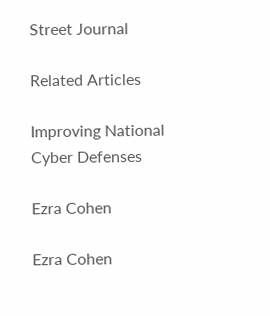Street Journal

Related Articles

Improving National Cyber Defenses

Ezra Cohen

Ezra Cohen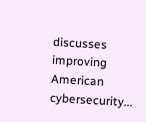discusses improving American cybersecurity...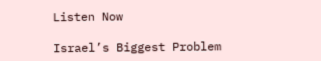Listen Now

Israel’s Biggest Problem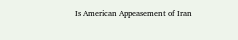Is American Appeasement of Iran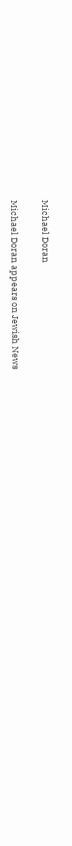Michael Doran

Michael Doran appears on Jewish News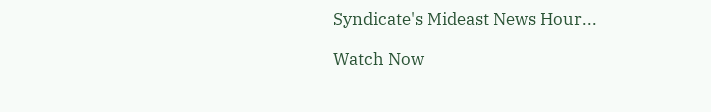Syndicate's Mideast News Hour...

Watch Now